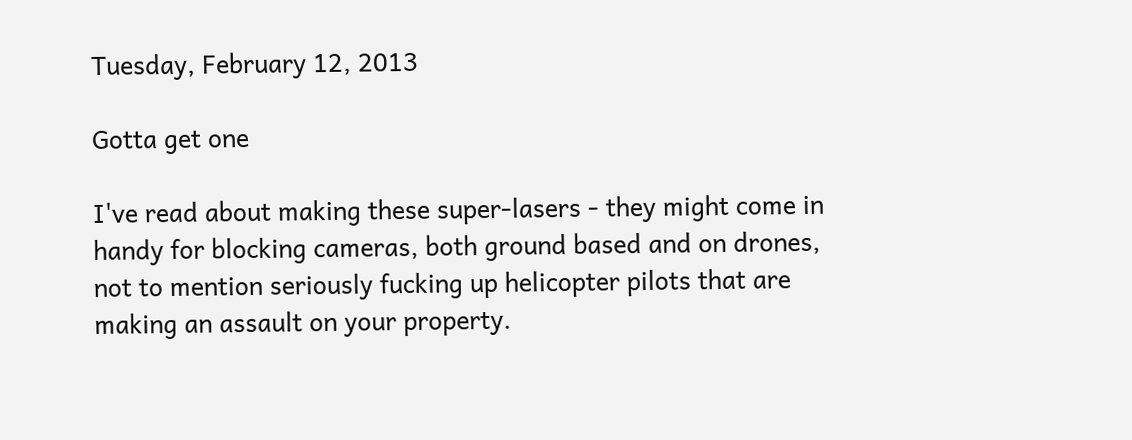Tuesday, February 12, 2013

Gotta get one

I've read about making these super-lasers - they might come in handy for blocking cameras, both ground based and on drones, not to mention seriously fucking up helicopter pilots that are making an assault on your property.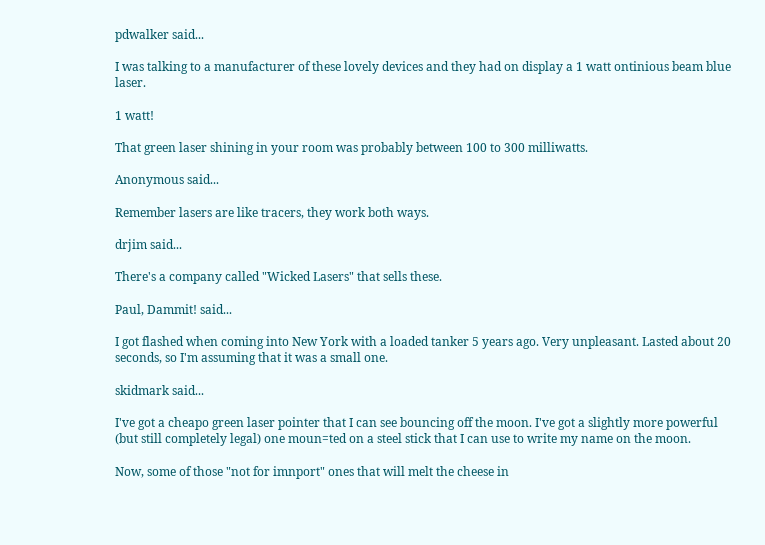pdwalker said...

I was talking to a manufacturer of these lovely devices and they had on display a 1 watt ontinious beam blue laser.

1 watt!

That green laser shining in your room was probably between 100 to 300 milliwatts.

Anonymous said...

Remember lasers are like tracers, they work both ways.

drjim said...

There's a company called "Wicked Lasers" that sells these.

Paul, Dammit! said...

I got flashed when coming into New York with a loaded tanker 5 years ago. Very unpleasant. Lasted about 20 seconds, so I'm assuming that it was a small one.

skidmark said...

I've got a cheapo green laser pointer that I can see bouncing off the moon. I've got a slightly more powerful (but still completely legal) one moun=ted on a steel stick that I can use to write my name on the moon.

Now, some of those "not for imnport" ones that will melt the cheese in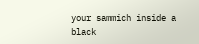your sammich inside a black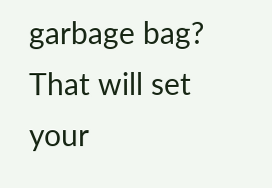garbage bag? That will set your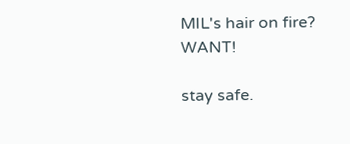MIL's hair on fire? WANT!

stay safe.